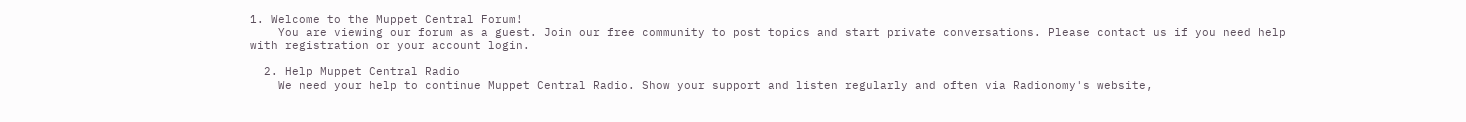1. Welcome to the Muppet Central Forum!
    You are viewing our forum as a guest. Join our free community to post topics and start private conversations. Please contact us if you need help with registration or your account login.

  2. Help Muppet Central Radio
    We need your help to continue Muppet Central Radio. Show your support and listen regularly and often via Radionomy's website,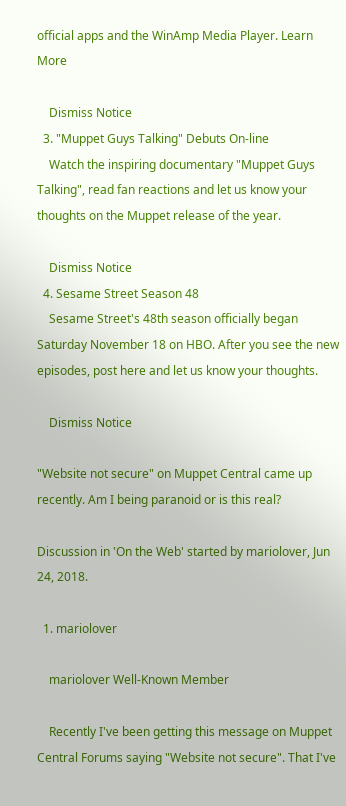official apps and the WinAmp Media Player. Learn More

    Dismiss Notice
  3. "Muppet Guys Talking" Debuts On-line
    Watch the inspiring documentary "Muppet Guys Talking", read fan reactions and let us know your thoughts on the Muppet release of the year.

    Dismiss Notice
  4. Sesame Street Season 48
    Sesame Street's 48th season officially began Saturday November 18 on HBO. After you see the new episodes, post here and let us know your thoughts.

    Dismiss Notice

"Website not secure" on Muppet Central came up recently. Am I being paranoid or is this real?

Discussion in 'On the Web' started by mariolover, Jun 24, 2018.

  1. mariolover

    mariolover Well-Known Member

    Recently I've been getting this message on Muppet Central Forums saying "Website not secure". That I've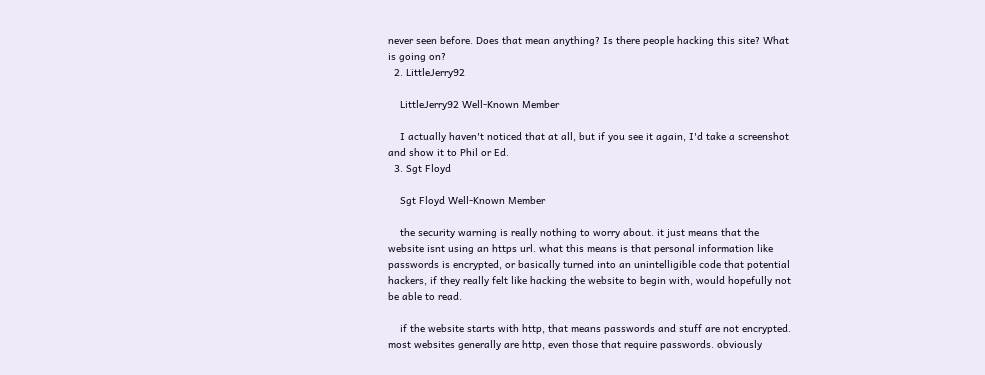never seen before. Does that mean anything? Is there people hacking this site? What is going on?
  2. LittleJerry92

    LittleJerry92 Well-Known Member

    I actually haven't noticed that at all, but if you see it again, I'd take a screenshot and show it to Phil or Ed.
  3. Sgt Floyd

    Sgt Floyd Well-Known Member

    the security warning is really nothing to worry about. it just means that the website isnt using an https url. what this means is that personal information like passwords is encrypted, or basically turned into an unintelligible code that potential hackers, if they really felt like hacking the website to begin with, would hopefully not be able to read.

    if the website starts with http, that means passwords and stuff are not encrypted. most websites generally are http, even those that require passwords. obviously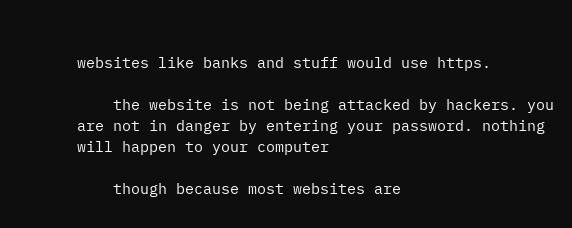websites like banks and stuff would use https.

    the website is not being attacked by hackers. you are not in danger by entering your password. nothing will happen to your computer

    though because most websites are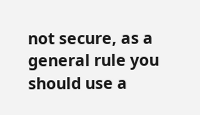not secure, as a general rule you should use a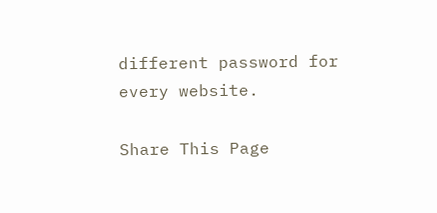different password for every website.

Share This Page